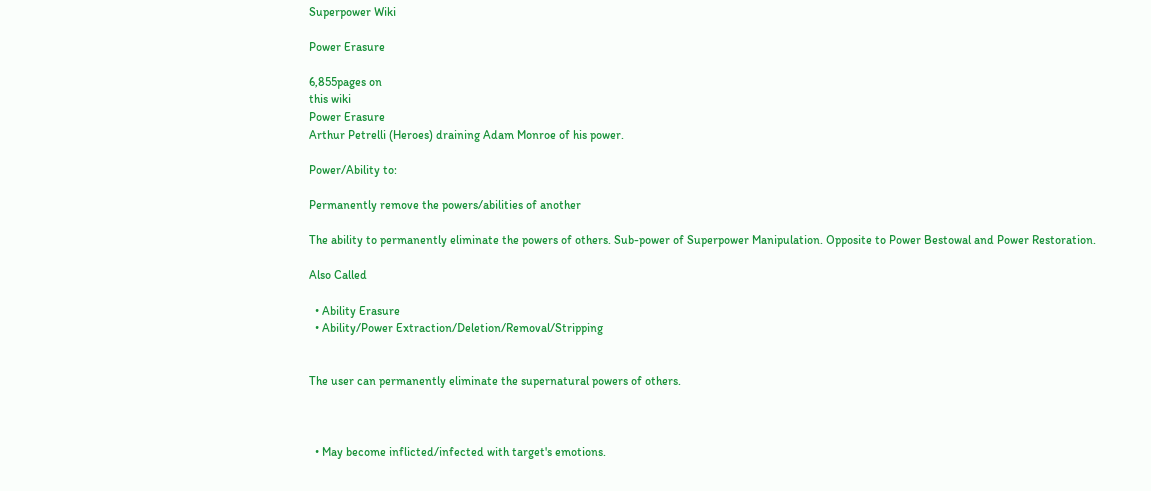Superpower Wiki

Power Erasure

6,855pages on
this wiki
Power Erasure
Arthur Petrelli (Heroes) draining Adam Monroe of his power.

Power/Ability to:

Permanently remove the powers/abilities of another

The ability to permanently eliminate the powers of others. Sub-power of Superpower Manipulation. Opposite to Power Bestowal and Power Restoration.

Also Called

  • Ability Erasure
  • Ability/Power Extraction/Deletion/Removal/Stripping


The user can permanently eliminate the supernatural powers of others.



  • May become inflicted/infected with target's emotions.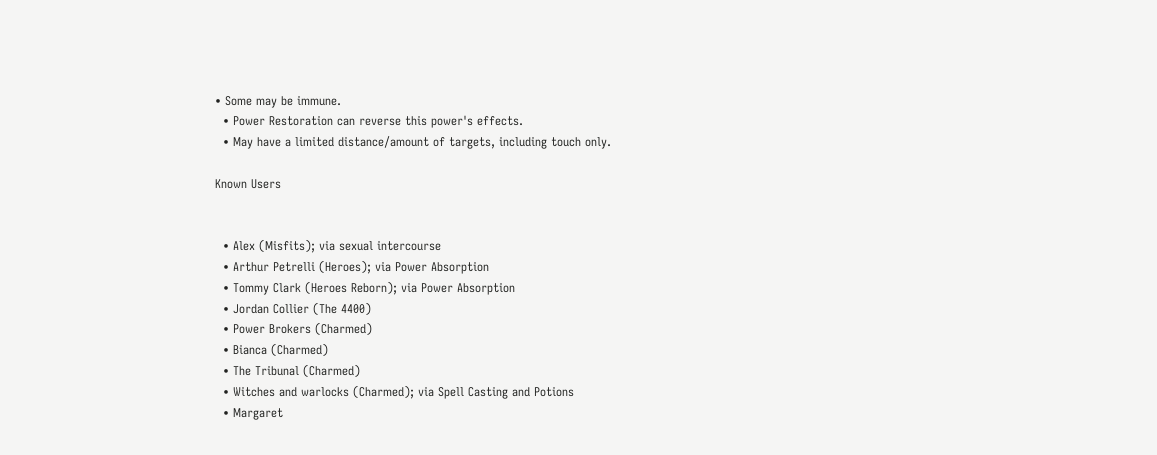• Some may be immune.
  • Power Restoration can reverse this power's effects.
  • May have a limited distance/amount of targets, including touch only.

Known Users


  • Alex (Misfits); via sexual intercourse
  • Arthur Petrelli (Heroes); via Power Absorption
  • Tommy Clark (Heroes Reborn); via Power Absorption
  • Jordan Collier (The 4400)
  • Power Brokers (Charmed)
  • Bianca (Charmed)
  • The Tribunal (Charmed)
  • Witches and warlocks (Charmed); via Spell Casting and Potions
  • Margaret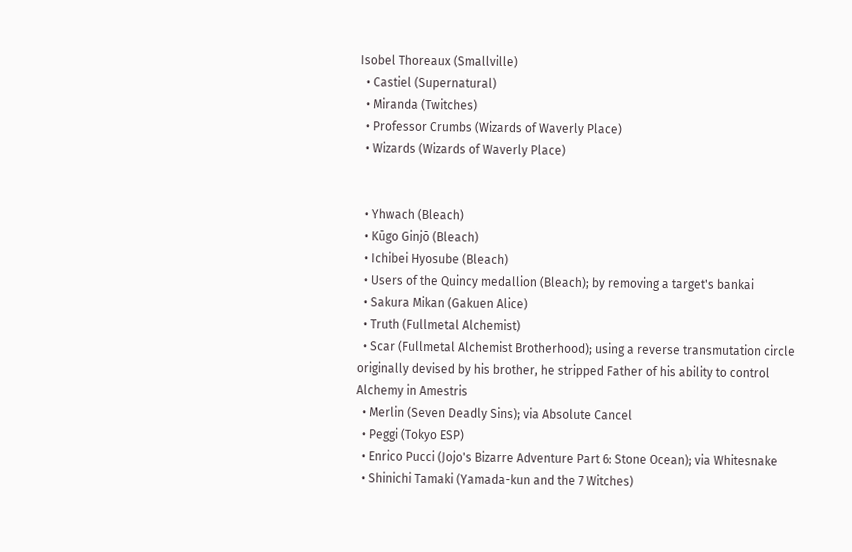Isobel Thoreaux (Smallville)
  • Castiel (Supernatural)
  • Miranda (Twitches)
  • Professor Crumbs (Wizards of Waverly Place)
  • Wizards (Wizards of Waverly Place)


  • Yhwach (Bleach)
  • Kūgo Ginjō (Bleach)
  • Ichibei Hyosube (Bleach)
  • Users of the Quincy medallion (Bleach); by removing a target's bankai
  • Sakura Mikan (Gakuen Alice)
  • Truth (Fullmetal Alchemist)
  • Scar (Fullmetal Alchemist Brotherhood); using a reverse transmutation circle originally devised by his brother, he stripped Father of his ability to control Alchemy in Amestris
  • Merlin (Seven Deadly Sins); via Absolute Cancel
  • Peggi (Tokyo ESP)
  • Enrico Pucci (Jojo's Bizarre Adventure Part 6: Stone Ocean); via Whitesnake
  • Shinichi Tamaki (Yamada-kun and the 7 Witches)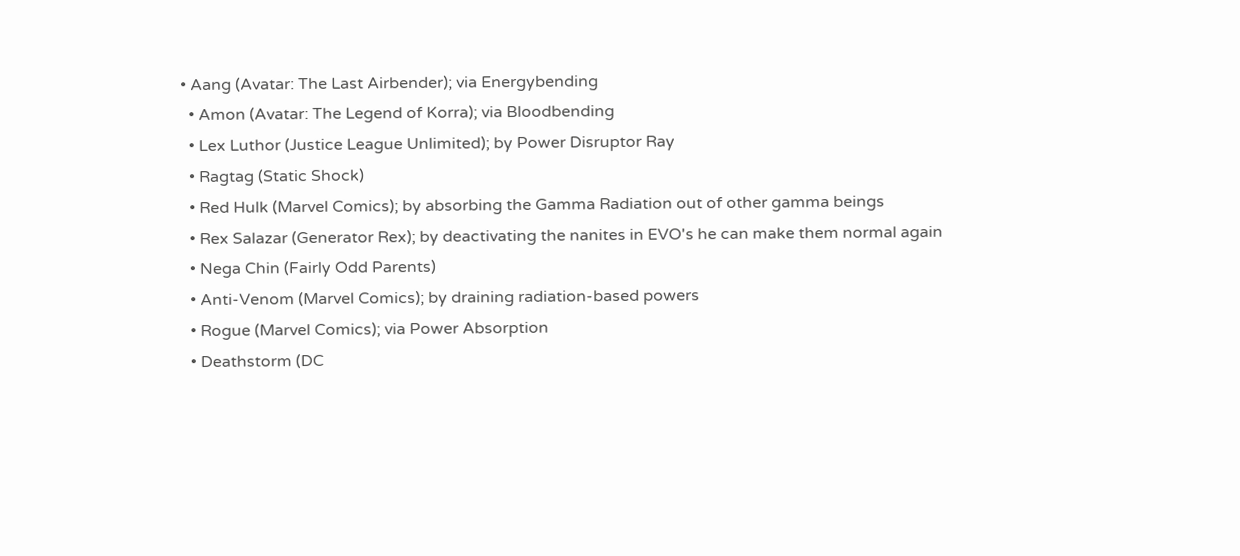• Aang (Avatar: The Last Airbender); via Energybending
  • Amon (Avatar: The Legend of Korra); via Bloodbending
  • Lex Luthor (Justice League Unlimited); by Power Disruptor Ray
  • Ragtag (Static Shock)
  • Red Hulk (Marvel Comics); by absorbing the Gamma Radiation out of other gamma beings
  • Rex Salazar (Generator Rex); by deactivating the nanites in EVO's he can make them normal again
  • Nega Chin (Fairly Odd Parents)
  • Anti-Venom (Marvel Comics); by draining radiation-based powers
  • Rogue (Marvel Comics); via Power Absorption
  • Deathstorm (DC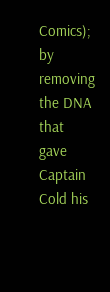Comics); by removing the DNA that gave Captain Cold his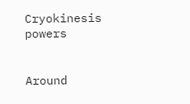Cryokinesis powers


Around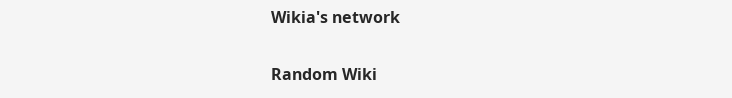Wikia's network

Random Wiki